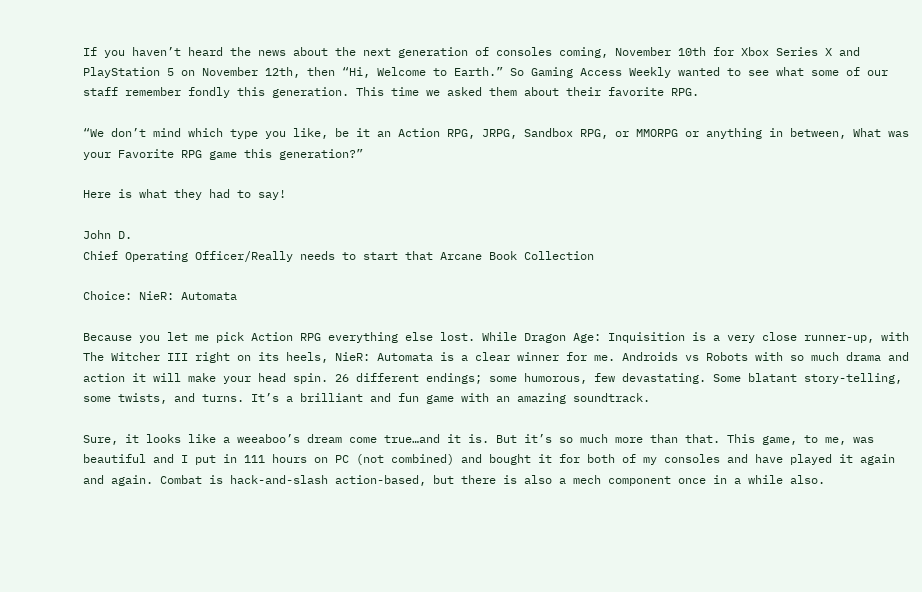If you haven’t heard the news about the next generation of consoles coming, November 10th for Xbox Series X and PlayStation 5 on November 12th, then “Hi, Welcome to Earth.” So Gaming Access Weekly wanted to see what some of our staff remember fondly this generation. This time we asked them about their favorite RPG.

“We don’t mind which type you like, be it an Action RPG, JRPG, Sandbox RPG, or MMORPG or anything in between, What was your Favorite RPG game this generation?”

Here is what they had to say!

John D.
Chief Operating Officer/Really needs to start that Arcane Book Collection

Choice: NieR: Automata

Because you let me pick Action RPG everything else lost. While Dragon Age: Inquisition is a very close runner-up, with The Witcher III right on its heels, NieR: Automata is a clear winner for me. Androids vs Robots with so much drama and action it will make your head spin. 26 different endings; some humorous, few devastating. Some blatant story-telling, some twists, and turns. It’s a brilliant and fun game with an amazing soundtrack.

Sure, it looks like a weeaboo’s dream come true…and it is. But it’s so much more than that. This game, to me, was beautiful and I put in 111 hours on PC (not combined) and bought it for both of my consoles and have played it again and again. Combat is hack-and-slash action-based, but there is also a mech component once in a while also.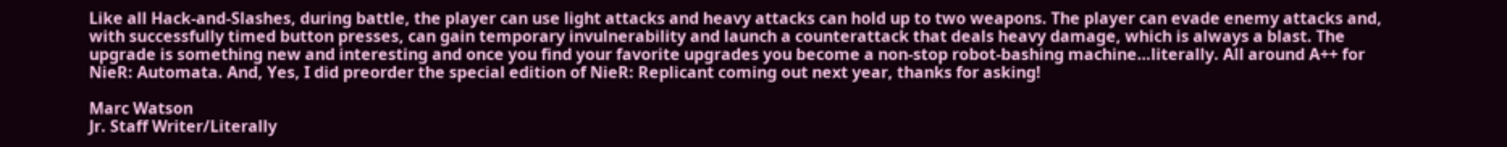Like all Hack-and-Slashes, during battle, the player can use light attacks and heavy attacks can hold up to two weapons. The player can evade enemy attacks and, with successfully timed button presses, can gain temporary invulnerability and launch a counterattack that deals heavy damage, which is always a blast. The upgrade is something new and interesting and once you find your favorite upgrades you become a non-stop robot-bashing machine…literally. All around A++ for NieR: Automata. And, Yes, I did preorder the special edition of NieR: Replicant coming out next year, thanks for asking!

Marc Watson
Jr. Staff Writer/Literally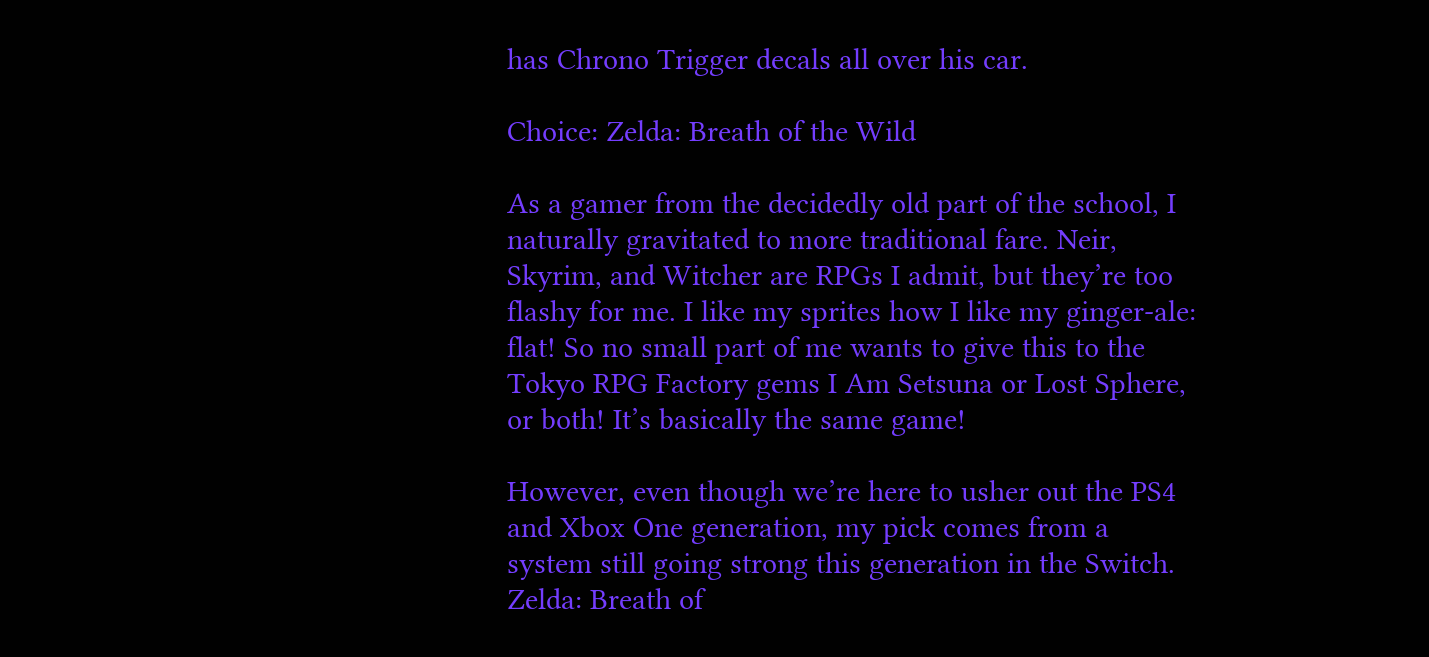has Chrono Trigger decals all over his car.

Choice: Zelda: Breath of the Wild

As a gamer from the decidedly old part of the school, I naturally gravitated to more traditional fare. Neir, Skyrim, and Witcher are RPGs I admit, but they’re too flashy for me. I like my sprites how I like my ginger-ale: flat! So no small part of me wants to give this to the Tokyo RPG Factory gems I Am Setsuna or Lost Sphere, or both! It’s basically the same game!

However, even though we’re here to usher out the PS4 and Xbox One generation, my pick comes from a system still going strong this generation in the Switch. Zelda: Breath of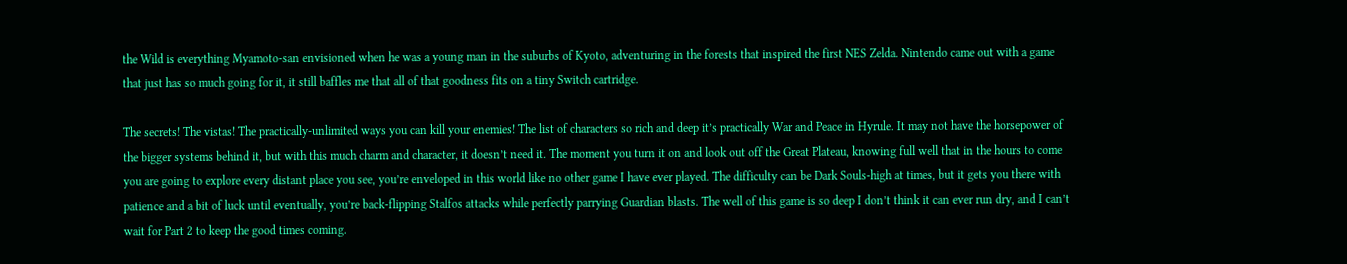the Wild is everything Myamoto-san envisioned when he was a young man in the suburbs of Kyoto, adventuring in the forests that inspired the first NES Zelda. Nintendo came out with a game that just has so much going for it, it still baffles me that all of that goodness fits on a tiny Switch cartridge.

The secrets! The vistas! The practically-unlimited ways you can kill your enemies! The list of characters so rich and deep it’s practically War and Peace in Hyrule. It may not have the horsepower of the bigger systems behind it, but with this much charm and character, it doesn’t need it. The moment you turn it on and look out off the Great Plateau, knowing full well that in the hours to come you are going to explore every distant place you see, you’re enveloped in this world like no other game I have ever played. The difficulty can be Dark Souls-high at times, but it gets you there with patience and a bit of luck until eventually, you’re back-flipping Stalfos attacks while perfectly parrying Guardian blasts. The well of this game is so deep I don’t think it can ever run dry, and I can’t wait for Part 2 to keep the good times coming.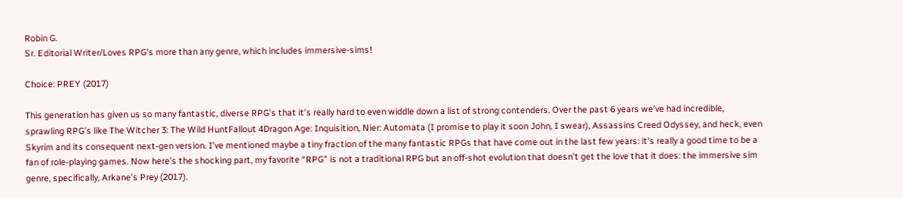Robin G.
Sr. Editorial Writer/Loves RPG’s more than any genre, which includes immersive-sims!

Choice: PREY (2017)

This generation has given us so many fantastic, diverse RPG’s that it’s really hard to even widdle down a list of strong contenders. Over the past 6 years we’ve had incredible, sprawling RPG’s like The Witcher 3: The Wild HuntFallout 4Dragon Age: Inquisition, Nier: Automata (I promise to play it soon John, I swear), Assassins Creed Odyssey, and heck, even Skyrim and its consequent next-gen version. I’ve mentioned maybe a tiny fraction of the many fantastic RPGs that have come out in the last few years: it’s really a good time to be a fan of role-playing games. Now here’s the shocking part, my favorite “RPG” is not a traditional RPG but an off-shot evolution that doesn’t get the love that it does: the immersive sim genre, specifically, Arkane’s Prey (2017).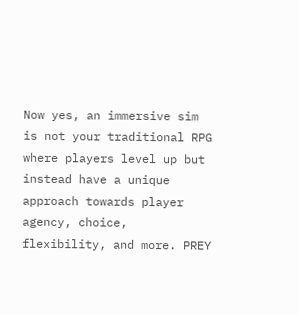Now yes, an immersive sim is not your traditional RPG where players level up but instead have a unique approach towards player agency, choice, flexibility, and more. PREY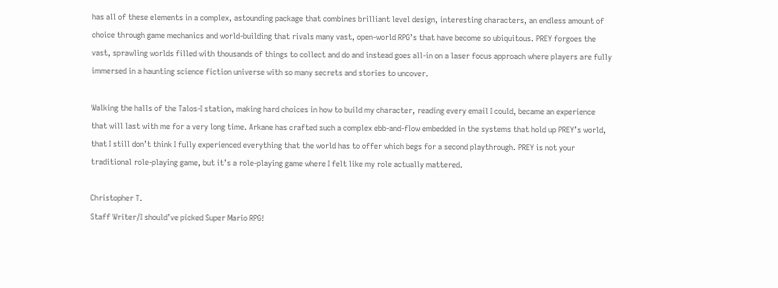has all of these elements in a complex, astounding package that combines brilliant level design, interesting characters, an endless amount of choice through game mechanics and world-building that rivals many vast, open-world RPG’s that have become so ubiquitous. PREY forgoes the vast, sprawling worlds filled with thousands of things to collect and do and instead goes all-in on a laser focus approach where players are fully immersed in a haunting science fiction universe with so many secrets and stories to uncover.

Walking the halls of the Talos-I station, making hard choices in how to build my character, reading every email I could, became an experience that will last with me for a very long time. Arkane has crafted such a complex ebb-and-flow embedded in the systems that hold up PREY’s world, that I still don’t think I fully experienced everything that the world has to offer which begs for a second playthrough. PREY is not your traditional role-playing game, but it’s a role-playing game where I felt like my role actually mattered.

Christopher T.
Staff Writer/I should’ve picked Super Mario RPG!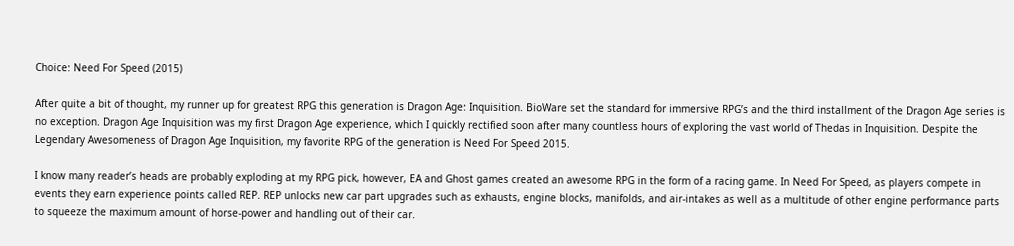Choice: Need For Speed (2015)

After quite a bit of thought, my runner up for greatest RPG this generation is Dragon Age: Inquisition. BioWare set the standard for immersive RPG’s and the third installment of the Dragon Age series is no exception. Dragon Age Inquisition was my first Dragon Age experience, which I quickly rectified soon after many countless hours of exploring the vast world of Thedas in Inquisition. Despite the Legendary Awesomeness of Dragon Age Inquisition, my favorite RPG of the generation is Need For Speed 2015.

I know many reader’s heads are probably exploding at my RPG pick, however, EA and Ghost games created an awesome RPG in the form of a racing game. In Need For Speed, as players compete in events they earn experience points called REP. REP unlocks new car part upgrades such as exhausts, engine blocks, manifolds, and air-intakes as well as a multitude of other engine performance parts to squeeze the maximum amount of horse-power and handling out of their car.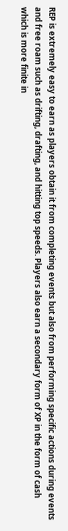REP is extremely easy to earn as players obtain it from completing events but also from performing specific actions during events and free roam such as drifting, drafting, and hitting top speeds. Players also earn a secondary form of XP in the form of cash which is more finite in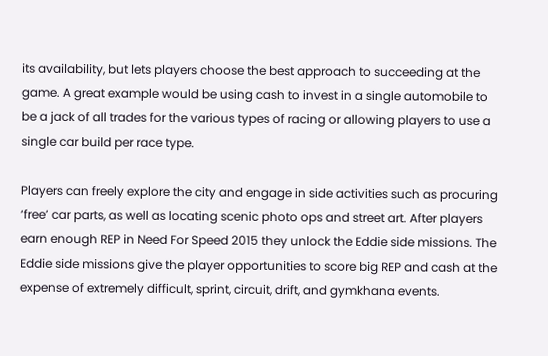its availability, but lets players choose the best approach to succeeding at the game. A great example would be using cash to invest in a single automobile to be a jack of all trades for the various types of racing or allowing players to use a single car build per race type.

Players can freely explore the city and engage in side activities such as procuring ‘free’ car parts, as well as locating scenic photo ops and street art. After players earn enough REP in Need For Speed 2015 they unlock the Eddie side missions. The Eddie side missions give the player opportunities to score big REP and cash at the expense of extremely difficult, sprint, circuit, drift, and gymkhana events.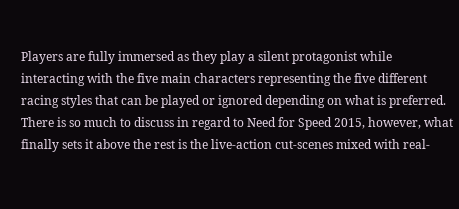Players are fully immersed as they play a silent protagonist while interacting with the five main characters representing the five different racing styles that can be played or ignored depending on what is preferred. There is so much to discuss in regard to Need for Speed 2015, however, what finally sets it above the rest is the live-action cut-scenes mixed with real-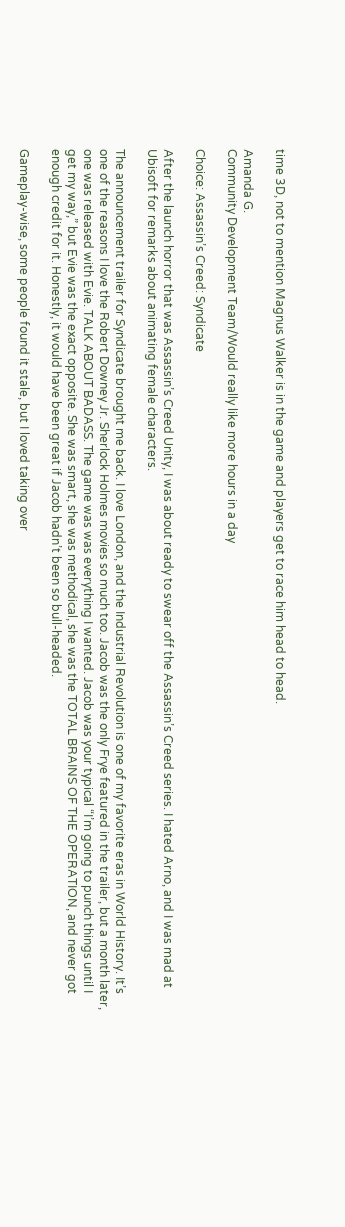time 3D, not to mention Magnus Walker is in the game and players get to race him head to head.

Amanda G.
Community Development Team/Would really like more hours in a day

Choice: Assassin’s Creed: Syndicate

After the launch horror that was Assassin’s Creed Unity, I was about ready to swear off the Assassin’s Creed series. I hated Arno, and I was mad at Ubisoft for remarks about animating female characters.

The announcement trailer for Syndicate brought me back. I love London, and the Industrial Revolution is one of my favorite eras in World History. It’s one of the reasons I love the Robert Downey Jr. Sherlock Holmes movies so much too. Jacob was the only Frye featured in the trailer, but a month later, one was released with Evie. TALK ABOUT BADASS. The game was was everything I wanted. Jacob was your typical “I’m going to punch things until I get my way,” but Evie was the exact opposite. She was smart, she was methodical, she was the TOTAL BRAINS OF THE OPERATION, and never got enough credit for it. Honestly, it would have been great if Jacob hadn’t been so bull-headed.

Gameplay-wise, some people found it stale, but I loved taking over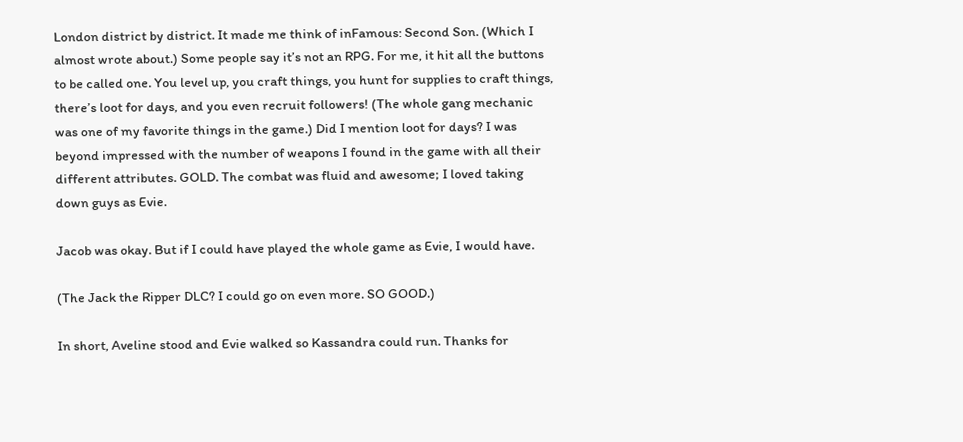London district by district. It made me think of inFamous: Second Son. (Which I almost wrote about.) Some people say it’s not an RPG. For me, it hit all the buttons to be called one. You level up, you craft things, you hunt for supplies to craft things, there’s loot for days, and you even recruit followers! (The whole gang mechanic was one of my favorite things in the game.) Did I mention loot for days? I was beyond impressed with the number of weapons I found in the game with all their different attributes. GOLD. The combat was fluid and awesome; I loved taking down guys as Evie.

Jacob was okay. But if I could have played the whole game as Evie, I would have.

(The Jack the Ripper DLC? I could go on even more. SO GOOD.)

In short, Aveline stood and Evie walked so Kassandra could run. Thanks for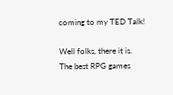coming to my TED Talk!

Well folks, there it is. The best RPG games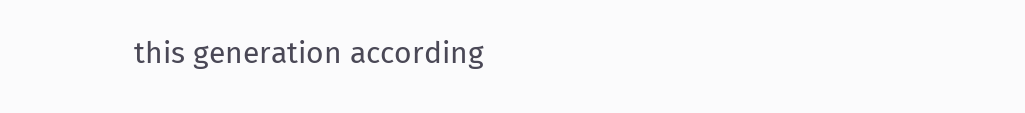this generation according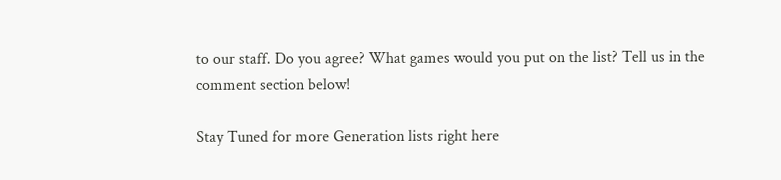to our staff. Do you agree? What games would you put on the list? Tell us in the comment section below!

Stay Tuned for more Generation lists right here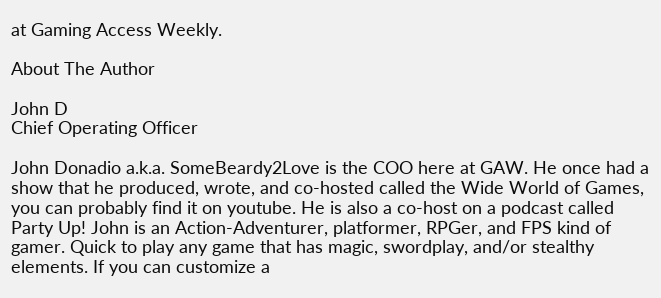at Gaming Access Weekly.

About The Author

John D
Chief Operating Officer

John Donadio a.k.a. SomeBeardy2Love is the COO here at GAW. He once had a show that he produced, wrote, and co-hosted called the Wide World of Games, you can probably find it on youtube. He is also a co-host on a podcast called Party Up! John is an Action-Adventurer, platformer, RPGer, and FPS kind of gamer. Quick to play any game that has magic, swordplay, and/or stealthy elements. If you can customize a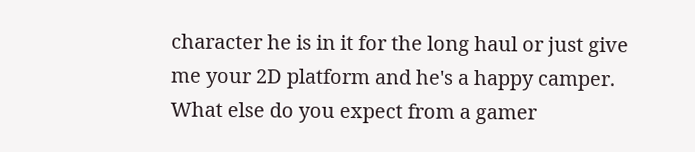character he is in it for the long haul or just give me your 2D platform and he's a happy camper. What else do you expect from a gamer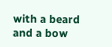with a beard and a bow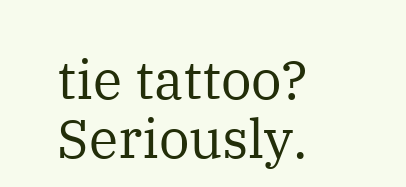tie tattoo? Seriously.